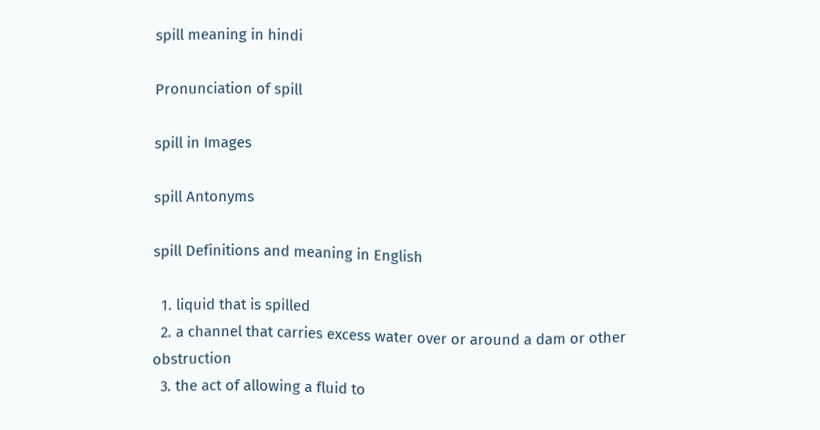spill meaning in hindi

Pronunciation of spill

spill in Images

spill Antonyms

spill Definitions and meaning in English

  1. liquid that is spilled
  2. a channel that carries excess water over or around a dam or other obstruction
  3. the act of allowing a fluid to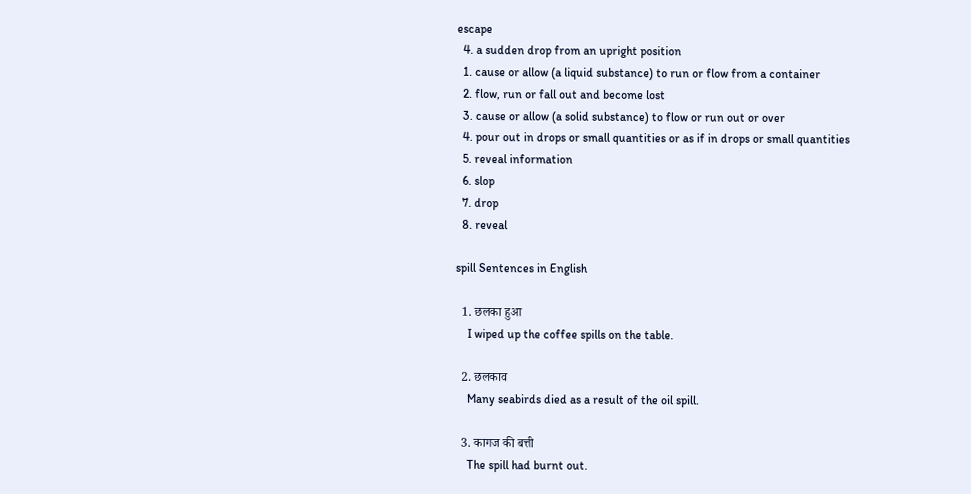escape
  4. a sudden drop from an upright position
  1. cause or allow (a liquid substance) to run or flow from a container
  2. flow, run or fall out and become lost
  3. cause or allow (a solid substance) to flow or run out or over
  4. pour out in drops or small quantities or as if in drops or small quantities
  5. reveal information
  6. slop
  7. drop
  8. reveal

spill Sentences in English

  1. छलका हुआ
    I wiped up the coffee spills on the table.

  2. छलकाव
    Many seabirds died as a result of the oil spill.

  3. कागज की बत्ती
    The spill had burnt out.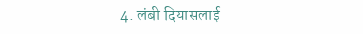4. लंबी दियासलाई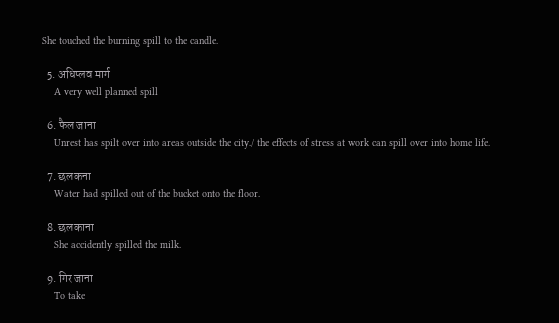She touched the burning spill to the candle.

  5. अधिप्लव मार्ग
    A very well planned spill

  6. फैल जाना
    Unrest has spilt over into areas outside the city./ the effects of stress at work can spill over into home life.

  7. छलकना
    Water had spilled out of the bucket onto the floor.

  8. छलकाना
    She accidently spilled the milk.

  9. गिर जाना
    To take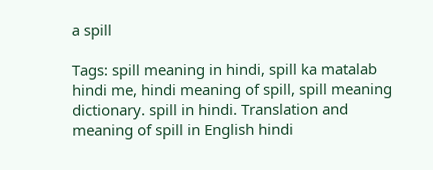a spill

Tags: spill meaning in hindi, spill ka matalab hindi me, hindi meaning of spill, spill meaning dictionary. spill in hindi. Translation and meaning of spill in English hindi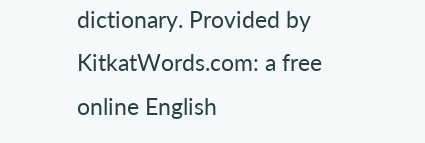dictionary. Provided by KitkatWords.com: a free online English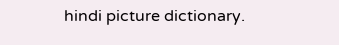hindi picture dictionary.